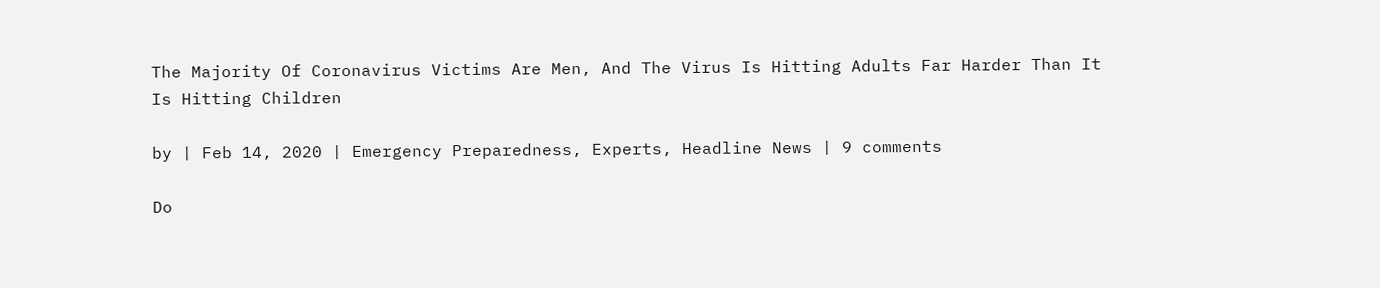The Majority Of Coronavirus Victims Are Men, And The Virus Is Hitting Adults Far Harder Than It Is Hitting Children

by | Feb 14, 2020 | Emergency Preparedness, Experts, Headline News | 9 comments

Do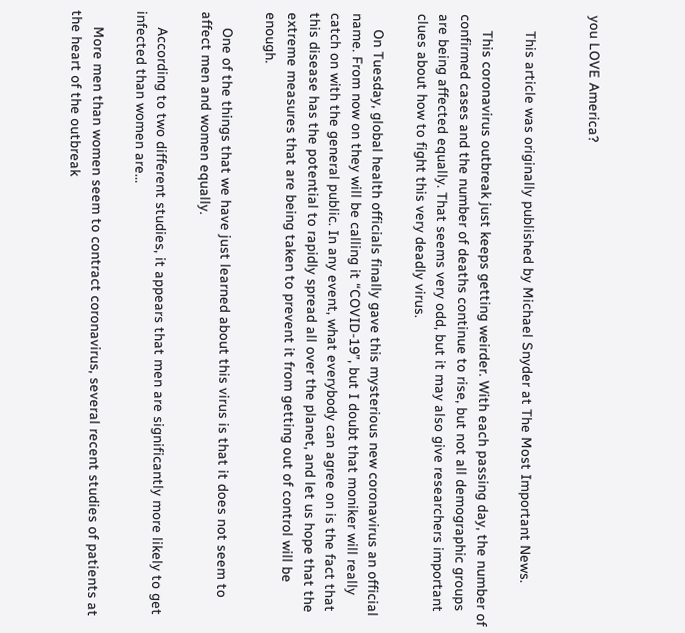you LOVE America?


    This article was originally published by Michael Snyder at The Most Important News.

    This coronavirus outbreak just keeps getting weirder. With each passing day, the number of confirmed cases and the number of deaths continue to rise, but not all demographic groups are being affected equally. That seems very odd, but it may also give researchers important clues about how to fight this very deadly virus.

    On Tuesday, global health officials finally gave this mysterious new coronavirus an official name. From now on they will be calling it “COVID-19”, but I doubt that moniker will really catch on with the general public. In any event, what everybody can agree on is the fact that this disease has the potential to rapidly spread all over the planet, and let us hope that the extreme measures that are being taken to prevent it from getting out of control will be enough.

    One of the things that we have just learned about this virus is that it does not seem to affect men and women equally.

    According to two different studies, it appears that men are significantly more likely to get infected than women are…

    More men than women seem to contract coronavirus, several recent studies of patients at the heart of the outbreak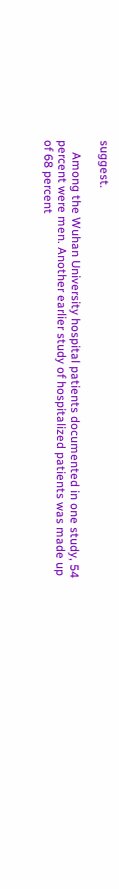suggest.

    Among the Wuhan University hospital patients documented in one study, 54 percent were men. Another earlier study of hospitalized patients was made up of 68 percent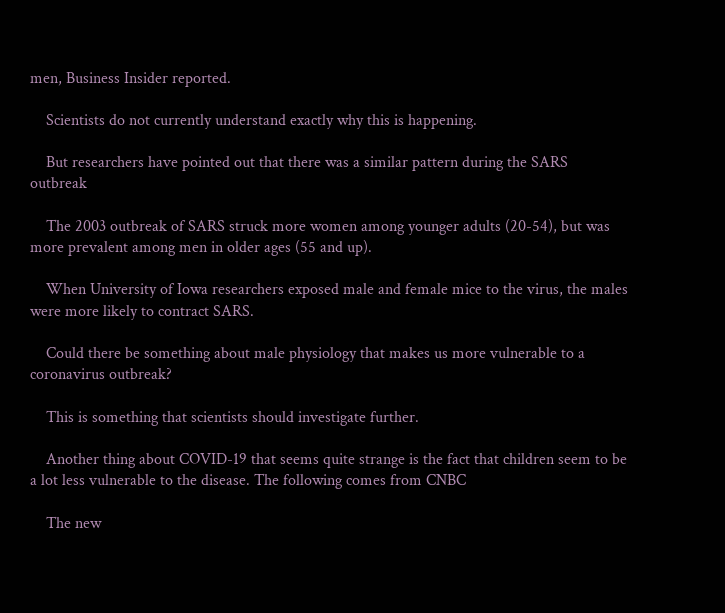men, Business Insider reported.

    Scientists do not currently understand exactly why this is happening.

    But researchers have pointed out that there was a similar pattern during the SARS outbreak

    The 2003 outbreak of SARS struck more women among younger adults (20-54), but was more prevalent among men in older ages (55 and up).

    When University of Iowa researchers exposed male and female mice to the virus, the males were more likely to contract SARS.

    Could there be something about male physiology that makes us more vulnerable to a coronavirus outbreak?

    This is something that scientists should investigate further.

    Another thing about COVID-19 that seems quite strange is the fact that children seem to be a lot less vulnerable to the disease. The following comes from CNBC

    The new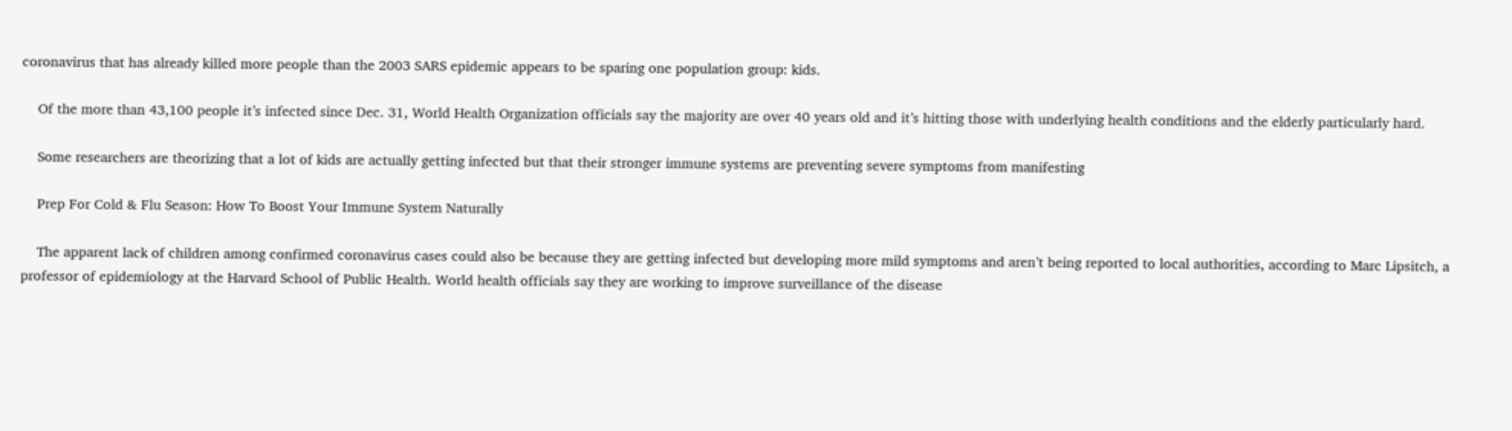coronavirus that has already killed more people than the 2003 SARS epidemic appears to be sparing one population group: kids.

    Of the more than 43,100 people it’s infected since Dec. 31, World Health Organization officials say the majority are over 40 years old and it’s hitting those with underlying health conditions and the elderly particularly hard.

    Some researchers are theorizing that a lot of kids are actually getting infected but that their stronger immune systems are preventing severe symptoms from manifesting

    Prep For Cold & Flu Season: How To Boost Your Immune System Naturally

    The apparent lack of children among confirmed coronavirus cases could also be because they are getting infected but developing more mild symptoms and aren’t being reported to local authorities, according to Marc Lipsitch, a professor of epidemiology at the Harvard School of Public Health. World health officials say they are working to improve surveillance of the disease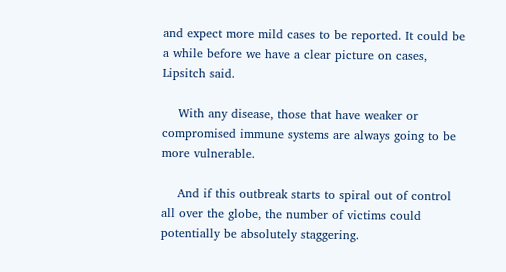and expect more mild cases to be reported. It could be a while before we have a clear picture on cases, Lipsitch said.

    With any disease, those that have weaker or compromised immune systems are always going to be more vulnerable.

    And if this outbreak starts to spiral out of control all over the globe, the number of victims could potentially be absolutely staggering.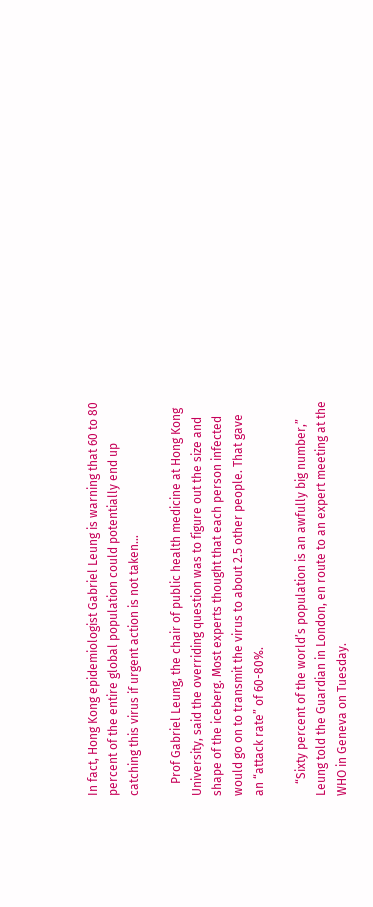In fact, Hong Kong epidemiologist Gabriel Leung is warning that 60 to 80 percent of the entire global population could potentially end up catching this virus if urgent action is not taken…

    Prof Gabriel Leung, the chair of public health medicine at Hong Kong University, said the overriding question was to figure out the size and shape of the iceberg. Most experts thought that each person infected would go on to transmit the virus to about 2.5 other people. That gave an “attack rate” of 60-80%.

    “Sixty percent of the world’s population is an awfully big number,” Leung told the Guardian in London, en route to an expert meeting at the WHO in Geneva on Tuesday.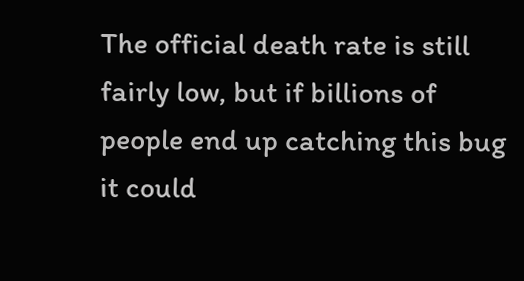The official death rate is still fairly low, but if billions of people end up catching this bug it could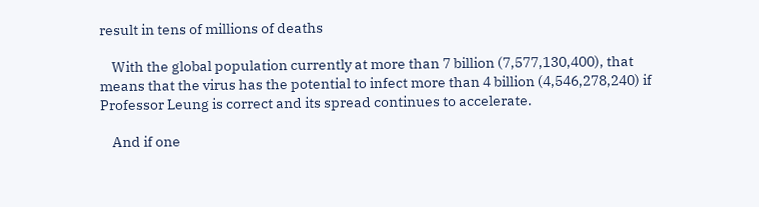result in tens of millions of deaths

    With the global population currently at more than 7 billion (7,577,130,400), that means that the virus has the potential to infect more than 4 billion (4,546,278,240) if Professor Leung is correct and its spread continues to accelerate.

    And if one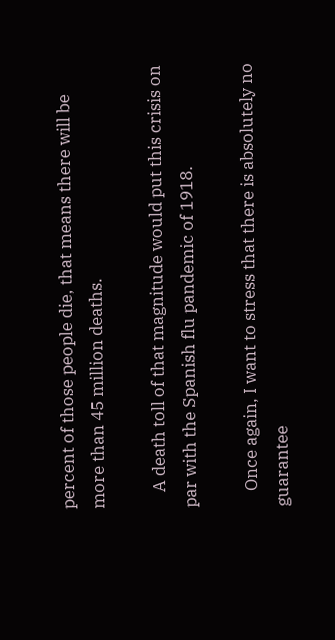percent of those people die, that means there will be more than 45 million deaths.

    A death toll of that magnitude would put this crisis on par with the Spanish flu pandemic of 1918.

    Once again, I want to stress that there is absolutely no guarantee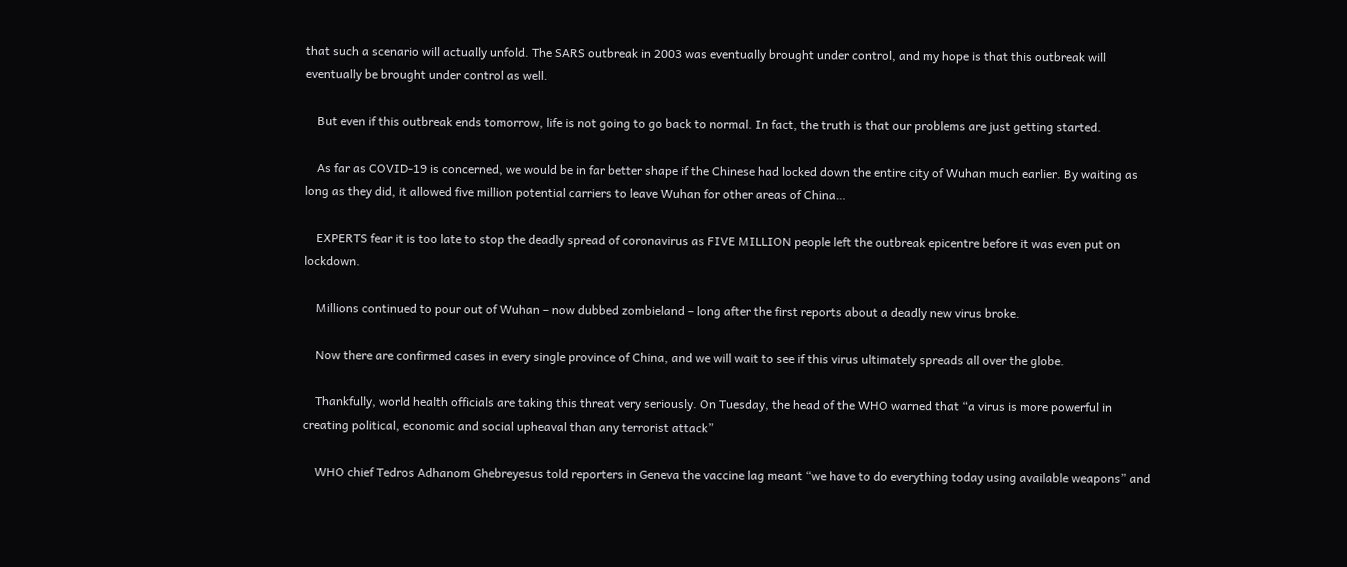that such a scenario will actually unfold. The SARS outbreak in 2003 was eventually brought under control, and my hope is that this outbreak will eventually be brought under control as well.

    But even if this outbreak ends tomorrow, life is not going to go back to normal. In fact, the truth is that our problems are just getting started.

    As far as COVID-19 is concerned, we would be in far better shape if the Chinese had locked down the entire city of Wuhan much earlier. By waiting as long as they did, it allowed five million potential carriers to leave Wuhan for other areas of China…

    EXPERTS fear it is too late to stop the deadly spread of coronavirus as FIVE MILLION people left the outbreak epicentre before it was even put on lockdown.

    Millions continued to pour out of Wuhan – now dubbed zombieland – long after the first reports about a deadly new virus broke.

    Now there are confirmed cases in every single province of China, and we will wait to see if this virus ultimately spreads all over the globe.

    Thankfully, world health officials are taking this threat very seriously. On Tuesday, the head of the WHO warned that “a virus is more powerful in creating political, economic and social upheaval than any terrorist attack”

    WHO chief Tedros Adhanom Ghebreyesus told reporters in Geneva the vaccine lag meant “we have to do everything today using available weapons” and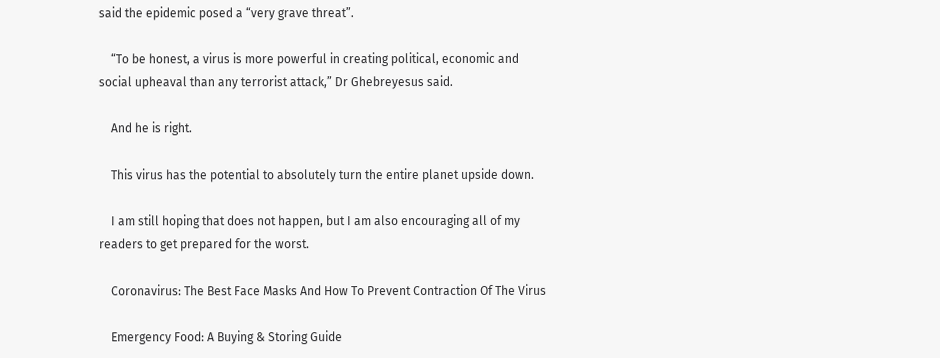said the epidemic posed a “very grave threat”.

    “To be honest, a virus is more powerful in creating political, economic and social upheaval than any terrorist attack,” Dr Ghebreyesus said.

    And he is right.

    This virus has the potential to absolutely turn the entire planet upside down.

    I am still hoping that does not happen, but I am also encouraging all of my readers to get prepared for the worst.

    Coronavirus: The Best Face Masks And How To Prevent Contraction Of The Virus

    Emergency Food: A Buying & Storing Guide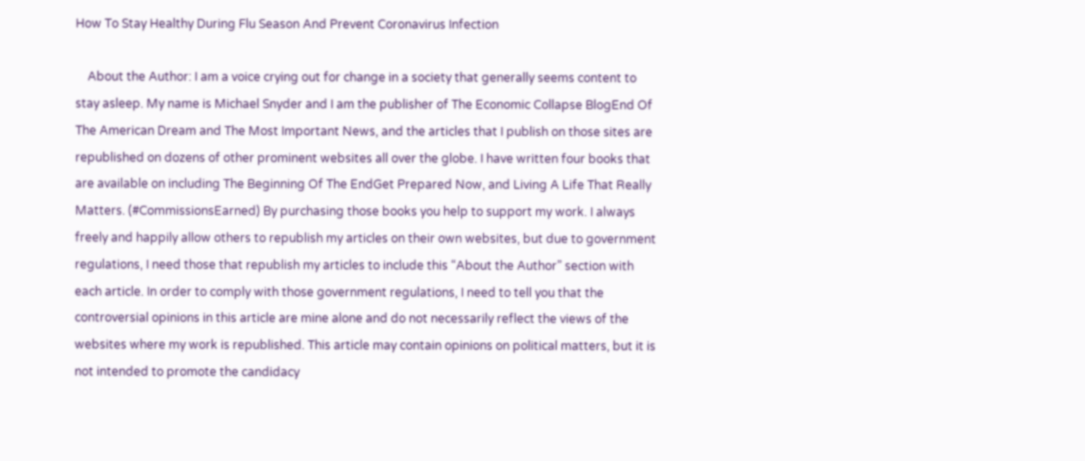How To Stay Healthy During Flu Season And Prevent Coronavirus Infection

    About the Author: I am a voice crying out for change in a society that generally seems content to stay asleep. My name is Michael Snyder and I am the publisher of The Economic Collapse BlogEnd Of The American Dream and The Most Important News, and the articles that I publish on those sites are republished on dozens of other prominent websites all over the globe. I have written four books that are available on including The Beginning Of The EndGet Prepared Now, and Living A Life That Really Matters. (#CommissionsEarned) By purchasing those books you help to support my work. I always freely and happily allow others to republish my articles on their own websites, but due to government regulations, I need those that republish my articles to include this “About the Author” section with each article. In order to comply with those government regulations, I need to tell you that the controversial opinions in this article are mine alone and do not necessarily reflect the views of the websites where my work is republished. This article may contain opinions on political matters, but it is not intended to promote the candidacy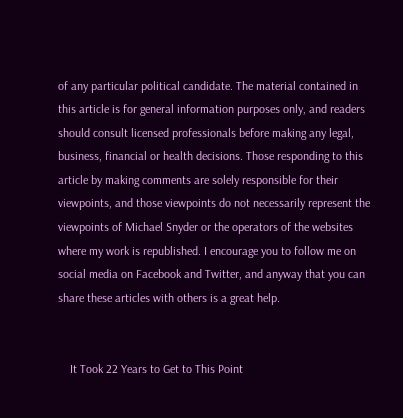of any particular political candidate. The material contained in this article is for general information purposes only, and readers should consult licensed professionals before making any legal, business, financial or health decisions. Those responding to this article by making comments are solely responsible for their viewpoints, and those viewpoints do not necessarily represent the viewpoints of Michael Snyder or the operators of the websites where my work is republished. I encourage you to follow me on social media on Facebook and Twitter, and anyway that you can share these articles with others is a great help.


    It Took 22 Years to Get to This Point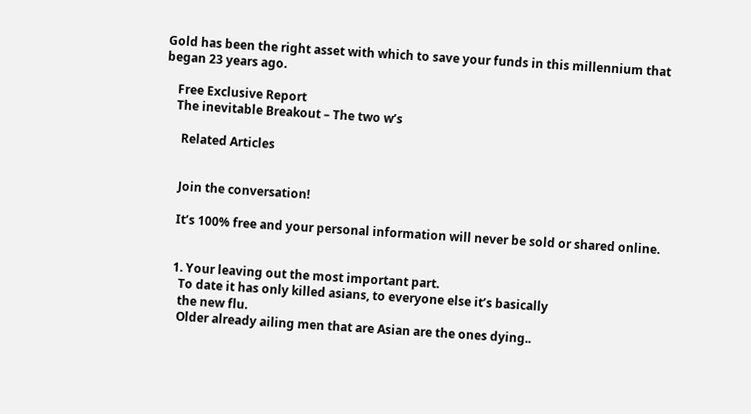Gold has been the right asset with which to save your funds in this millennium that began 23 years ago.

    Free Exclusive Report
    The inevitable Breakout – The two w’s

      Related Articles


      Join the conversation!

      It’s 100% free and your personal information will never be sold or shared online.


      1. Your leaving out the most important part.
        To date it has only killed asians, to everyone else it’s basically
        the new flu.
        Older already ailing men that are Asian are the ones dying..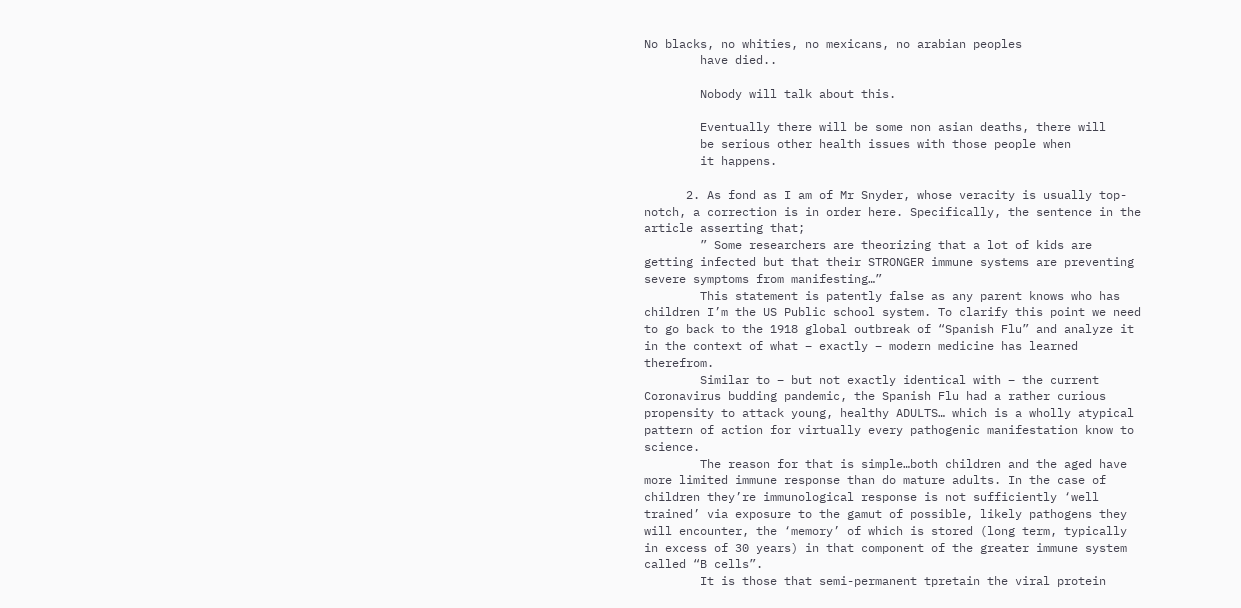No blacks, no whities, no mexicans, no arabian peoples
        have died..

        Nobody will talk about this.

        Eventually there will be some non asian deaths, there will
        be serious other health issues with those people when
        it happens.

      2. As fond as I am of Mr Snyder, whose veracity is usually top-notch, a correction is in order here. Specifically, the sentence in the article asserting that;
        ” Some researchers are theorizing that a lot of kids are getting infected but that their STRONGER immune systems are preventing severe symptoms from manifesting…”
        This statement is patently false as any parent knows who has children I’m the US Public school system. To clarify this point we need to go back to the 1918 global outbreak of “Spanish Flu” and analyze it in the context of what – exactly – modern medicine has learned therefrom.
        Similar to – but not exactly identical with – the current Coronavirus budding pandemic, the Spanish Flu had a rather curious propensity to attack young, healthy ADULTS… which is a wholly atypical pattern of action for virtually every pathogenic manifestation know to science.
        The reason for that is simple…both children and the aged have more limited immune response than do mature adults. In the case of children they’re immunological response is not sufficiently ‘well trained’ via exposure to the gamut of possible, likely pathogens they will encounter, the ‘memory’ of which is stored (long term, typically in excess of 30 years) in that component of the greater immune system called “B cells”.
        It is those that semi-permanent tpretain the viral protein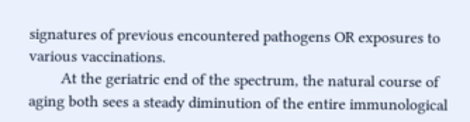signatures of previous encountered pathogens OR exposures to various vaccinations.
        At the geriatric end of the spectrum, the natural course of aging both sees a steady diminution of the entire immunological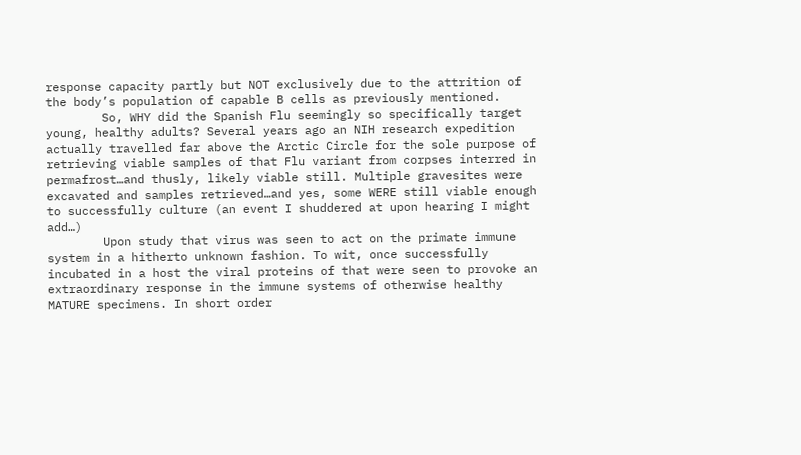response capacity partly but NOT exclusively due to the attrition of the body’s population of capable B cells as previously mentioned.
        So, WHY did the Spanish Flu seemingly so specifically target young, healthy adults? Several years ago an NIH research expedition actually travelled far above the Arctic Circle for the sole purpose of retrieving viable samples of that Flu variant from corpses interred in permafrost…and thusly, likely viable still. Multiple gravesites were excavated and samples retrieved…and yes, some WERE still viable enough to successfully culture (an event I shuddered at upon hearing I might add…)
        Upon study that virus was seen to act on the primate immune system in a hitherto unknown fashion. To wit, once successfully incubated in a host the viral proteins of that were seen to provoke an extraordinary response in the immune systems of otherwise healthy MATURE specimens. In short order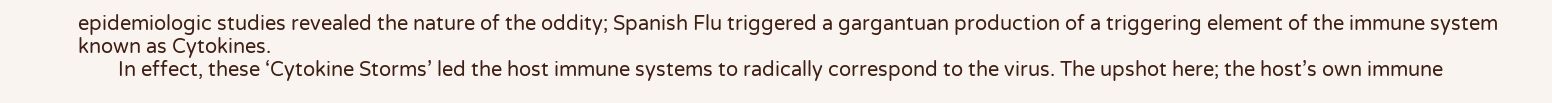epidemiologic studies revealed the nature of the oddity; Spanish Flu triggered a gargantuan production of a triggering element of the immune system known as Cytokines.
        In effect, these ‘Cytokine Storms’ led the host immune systems to radically correspond to the virus. The upshot here; the host’s own immune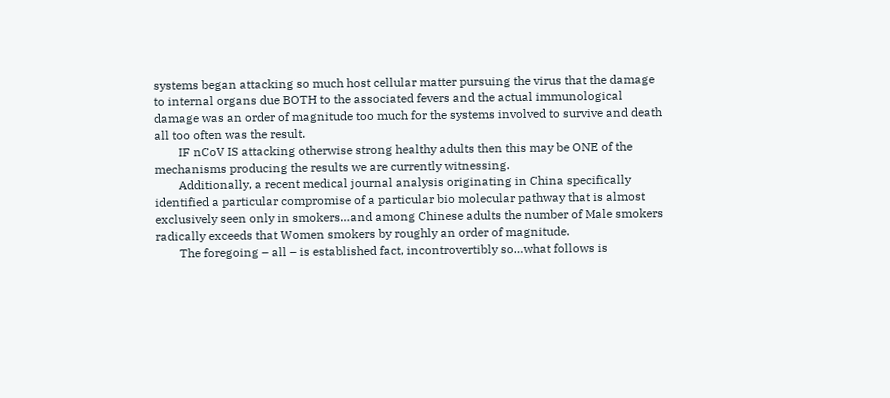systems began attacking so much host cellular matter pursuing the virus that the damage to internal organs due BOTH to the associated fevers and the actual immunological damage was an order of magnitude too much for the systems involved to survive and death all too often was the result.
        IF nCoV IS attacking otherwise strong healthy adults then this may be ONE of the mechanisms producing the results we are currently witnessing.
        Additionally, a recent medical journal analysis originating in China specifically identified a particular compromise of a particular bio molecular pathway that is almost exclusively seen only in smokers…and among Chinese adults the number of Male smokers radically exceeds that Women smokers by roughly an order of magnitude.
        The foregoing – all – is established fact, incontrovertibly so…what follows is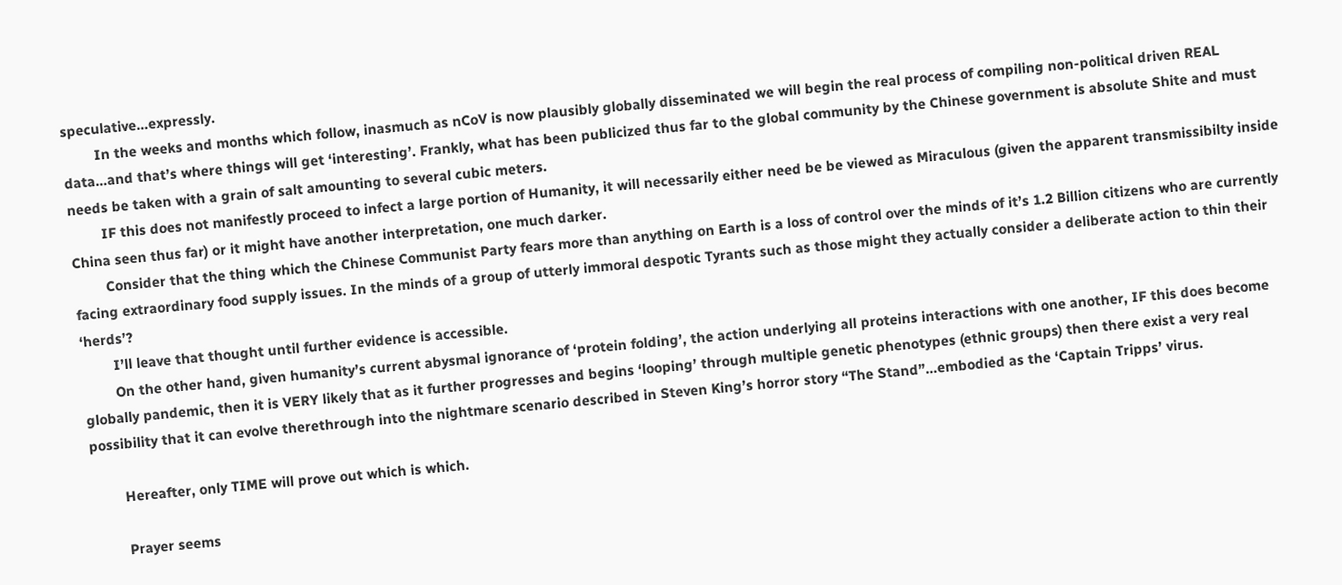speculative…expressly.
        In the weeks and months which follow, inasmuch as nCoV is now plausibly globally disseminated we will begin the real process of compiling non-political driven REAL data…and that’s where things will get ‘interesting’. Frankly, what has been publicized thus far to the global community by the Chinese government is absolute Shite and must needs be taken with a grain of salt amounting to several cubic meters.
        IF this does not manifestly proceed to infect a large portion of Humanity, it will necessarily either need be be viewed as Miraculous (given the apparent transmissibilty inside China seen thus far) or it might have another interpretation, one much darker.
        Consider that the thing which the Chinese Communist Party fears more than anything on Earth is a loss of control over the minds of it’s 1.2 Billion citizens who are currently facing extraordinary food supply issues. In the minds of a group of utterly immoral despotic Tyrants such as those might they actually consider a deliberate action to thin their ‘herds’?
        I’ll leave that thought until further evidence is accessible.
        On the other hand, given humanity’s current abysmal ignorance of ‘protein folding’, the action underlying all proteins interactions with one another, IF this does become globally pandemic, then it is VERY likely that as it further progresses and begins ‘looping’ through multiple genetic phenotypes (ethnic groups) then there exist a very real possibility that it can evolve therethrough into the nightmare scenario described in Steven King’s horror story “The Stand”…embodied as the ‘Captain Tripps’ virus.

        Hereafter, only TIME will prove out which is which.

        Prayer seems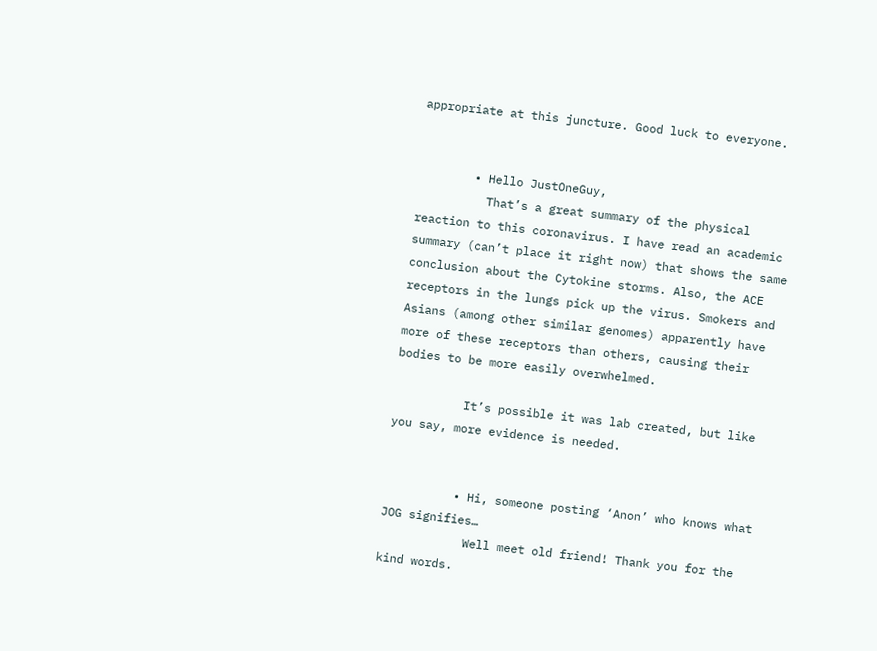appropriate at this juncture. Good luck to everyone.


        • Hello JustOneGuy,
          That’s a great summary of the physical reaction to this coronavirus. I have read an academic summary (can’t place it right now) that shows the same conclusion about the Cytokine storms. Also, the ACE receptors in the lungs pick up the virus. Smokers and Asians (among other similar genomes) apparently have more of these receptors than others, causing their bodies to be more easily overwhelmed.

          It’s possible it was lab created, but like you say, more evidence is needed.


          • Hi, someone posting ‘Anon’ who knows what JOG signifies…
            Well meet old friend! Thank you for the kind words.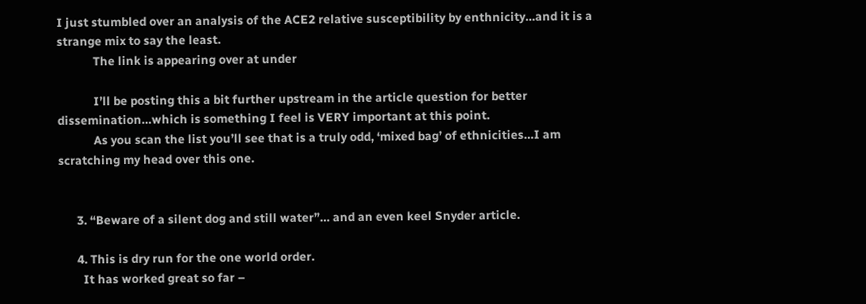I just stumbled over an analysis of the ACE2 relative susceptibility by enthnicity…and it is a strange mix to say the least.
            The link is appearing over at under

            I’ll be posting this a bit further upstream in the article question for better dissemination…which is something I feel is VERY important at this point.
            As you scan the list you’ll see that is a truly odd, ‘mixed bag’ of ethnicities…I am scratching my head over this one.


      3. “Beware of a silent dog and still water”… and an even keel Snyder article.

      4. This is dry run for the one world order.
        It has worked great so far –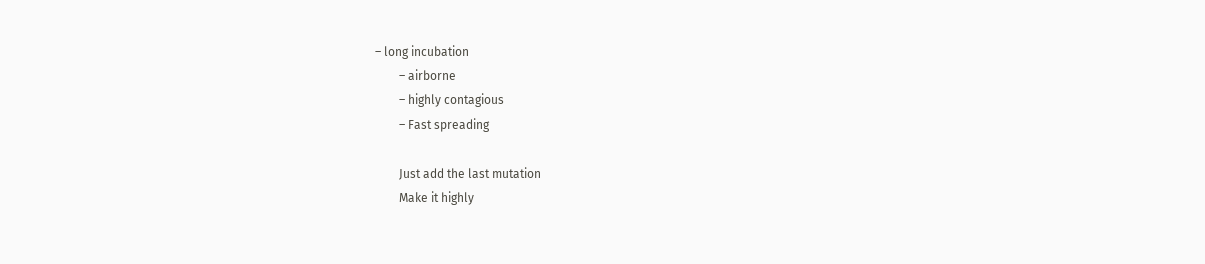– long incubation
        – airborne
        – highly contagious
        – Fast spreading

        Just add the last mutation
        Make it highly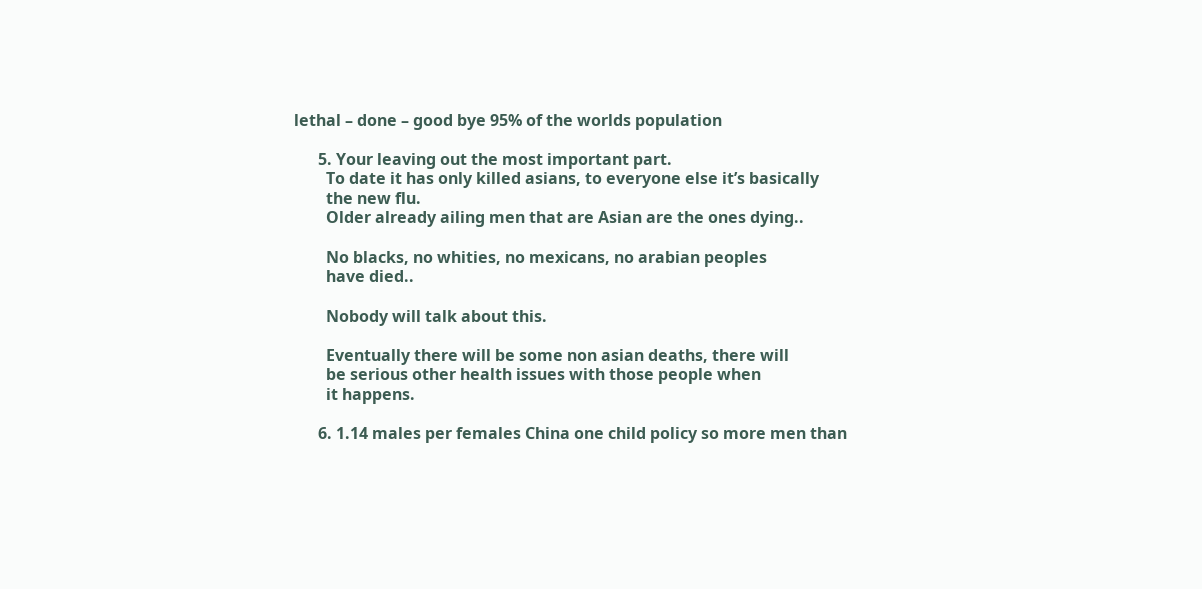lethal – done – good bye 95% of the worlds population

      5. Your leaving out the most important part.
        To date it has only killed asians, to everyone else it’s basically
        the new flu.
        Older already ailing men that are Asian are the ones dying..

        No blacks, no whities, no mexicans, no arabian peoples
        have died..

        Nobody will talk about this.

        Eventually there will be some non asian deaths, there will
        be serious other health issues with those people when
        it happens.

      6. 1.14 males per females China one child policy so more men than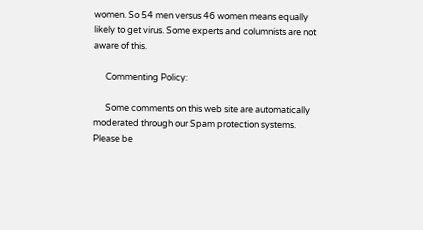women. So 54 men versus 46 women means equally likely to get virus. Some experts and columnists are not aware of this.

      Commenting Policy:

      Some comments on this web site are automatically moderated through our Spam protection systems. Please be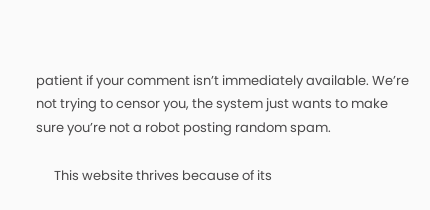patient if your comment isn’t immediately available. We’re not trying to censor you, the system just wants to make sure you’re not a robot posting random spam.

      This website thrives because of its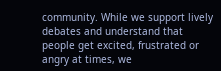community. While we support lively debates and understand that people get excited, frustrated or angry at times, we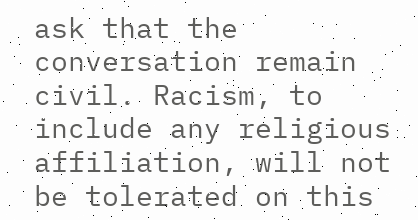ask that the conversation remain civil. Racism, to include any religious affiliation, will not be tolerated on this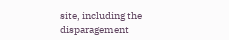site, including the disparagement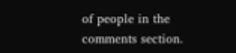of people in the comments section.